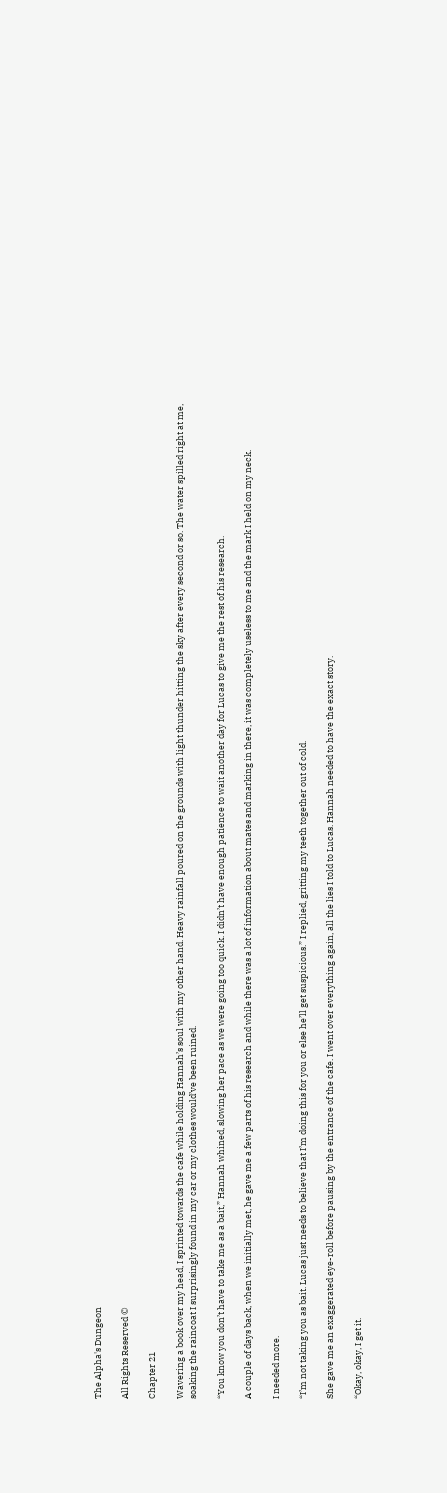The Alpha's Dungeon

All Rights Reserved ©

Chapter 21

Wavering a book over my head, I sprinted towards the cafe while holding Hannah’s soul with my other hand. Heavy rainfall poured on the grounds with light thunder hitting the sky after every second or so. The water spilled right at me, soaking the raincoat I surprisingly found in my car or my clothes would’ve been ruined.

“You know you don’t have to take me as a bait,” Hannah whined, slowing her pace as we were going too quick. I didn’t have enough patience to wait another day for Lucas to give me the rest of his research.

A couple of days back, when we initially met, he gave me a few parts of his research and while there was a lot of information about mates and marking in there, it was completely useless to me and the mark I held on my neck.

I needed more.

“I’m not taking you as bait. Lucas just needs to believe that I’m doing this for you or else he’ll get suspicious.” I replied, gritting my teeth together out of cold.

She gave me an exaggerated eye-roll before pausing by the entrance of the cafe. I went over everything again, all the lies I told to Lucas. Hannah needed to have the exact story.

“Okay, okay, I get it.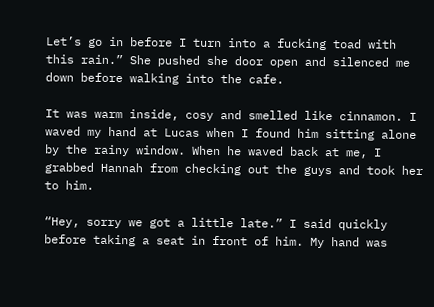Let’s go in before I turn into a fucking toad with this rain.” She pushed she door open and silenced me down before walking into the cafe.

It was warm inside, cosy and smelled like cinnamon. I waved my hand at Lucas when I found him sitting alone by the rainy window. When he waved back at me, I grabbed Hannah from checking out the guys and took her to him.

“Hey, sorry we got a little late.” I said quickly before taking a seat in front of him. My hand was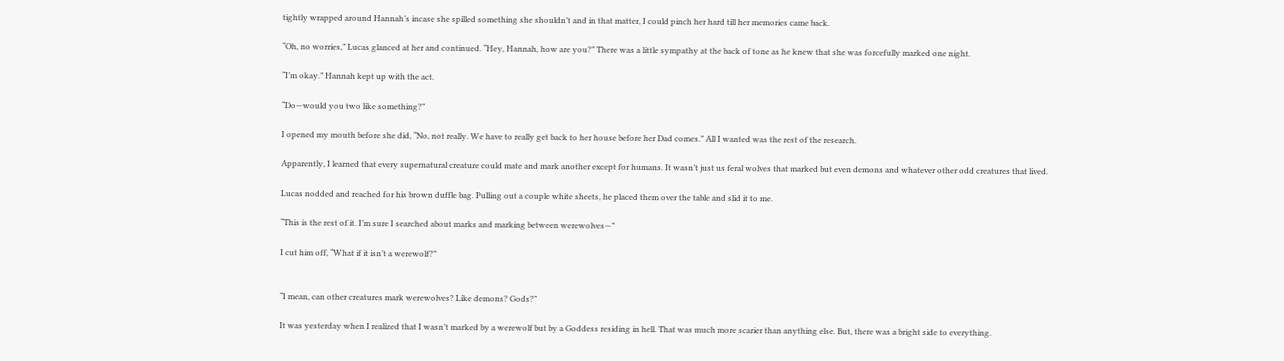tightly wrapped around Hannah’s incase she spilled something she shouldn’t and in that matter, I could pinch her hard till her memories came back.

“Oh, no worries,” Lucas glanced at her and continued. “Hey, Hannah, how are you?” There was a little sympathy at the back of tone as he knew that she was forcefully marked one night.

“I’m okay.” Hannah kept up with the act.

“Do—would you two like something?”

I opened my mouth before she did, “No, not really. We have to really get back to her house before her Dad comes.” All I wanted was the rest of the research.

Apparently, I learned that every supernatural creature could mate and mark another except for humans. It wasn’t just us feral wolves that marked but even demons and whatever other odd creatures that lived.

Lucas nodded and reached for his brown duffle bag. Pulling out a couple white sheets, he placed them over the table and slid it to me.

“This is the rest of it. I’m sure I searched about marks and marking between werewolves—”

I cut him off, “What if it isn’t a werewolf?”


“I mean, can other creatures mark werewolves? Like demons? Gods?”

It was yesterday when I realized that I wasn’t marked by a werewolf but by a Goddess residing in hell. That was much more scarier than anything else. But, there was a bright side to everything.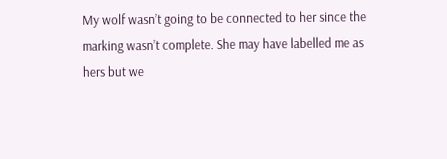My wolf wasn’t going to be connected to her since the marking wasn’t complete. She may have labelled me as hers but we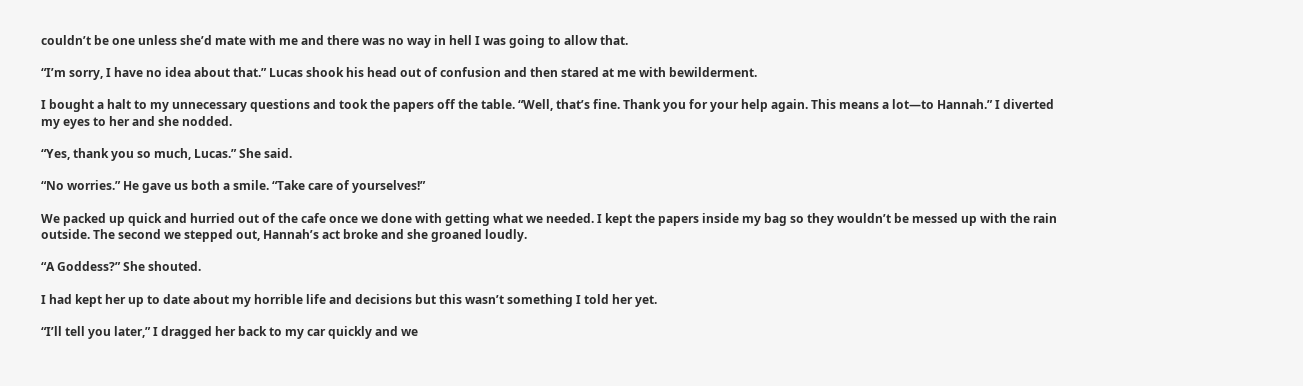couldn’t be one unless she’d mate with me and there was no way in hell I was going to allow that.

“I’m sorry, I have no idea about that.” Lucas shook his head out of confusion and then stared at me with bewilderment.

I bought a halt to my unnecessary questions and took the papers off the table. “Well, that’s fine. Thank you for your help again. This means a lot—to Hannah.” I diverted my eyes to her and she nodded.

“Yes, thank you so much, Lucas.” She said.

“No worries.” He gave us both a smile. “Take care of yourselves!”

We packed up quick and hurried out of the cafe once we done with getting what we needed. I kept the papers inside my bag so they wouldn’t be messed up with the rain outside. The second we stepped out, Hannah’s act broke and she groaned loudly.

“A Goddess?” She shouted.

I had kept her up to date about my horrible life and decisions but this wasn’t something I told her yet.

“I’ll tell you later,” I dragged her back to my car quickly and we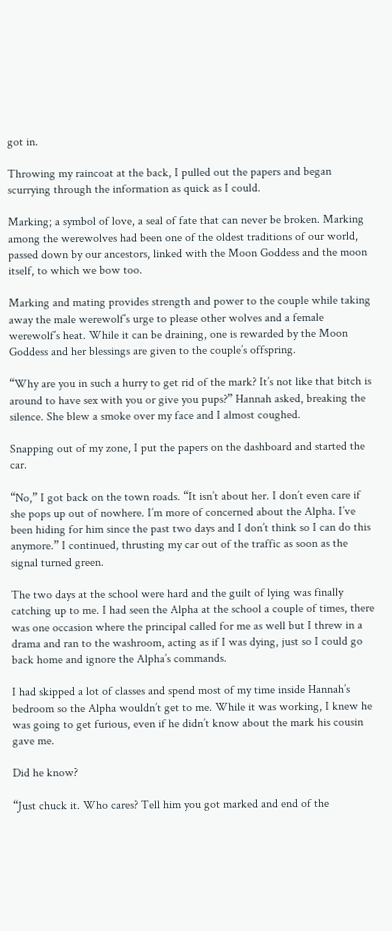got in.

Throwing my raincoat at the back, I pulled out the papers and began scurrying through the information as quick as I could.

Marking; a symbol of love, a seal of fate that can never be broken. Marking among the werewolves had been one of the oldest traditions of our world, passed down by our ancestors, linked with the Moon Goddess and the moon itself, to which we bow too.

Marking and mating provides strength and power to the couple while taking away the male werewolf’s urge to please other wolves and a female werewolf’s heat. While it can be draining, one is rewarded by the Moon Goddess and her blessings are given to the couple’s offspring.

“Why are you in such a hurry to get rid of the mark? It’s not like that bitch is around to have sex with you or give you pups?” Hannah asked, breaking the silence. She blew a smoke over my face and I almost coughed.

Snapping out of my zone, I put the papers on the dashboard and started the car.

“No,” I got back on the town roads. “It isn’t about her. I don’t even care if she pops up out of nowhere. I’m more of concerned about the Alpha. I’ve been hiding for him since the past two days and I don’t think so I can do this anymore.” I continued, thrusting my car out of the traffic as soon as the signal turned green.

The two days at the school were hard and the guilt of lying was finally catching up to me. I had seen the Alpha at the school a couple of times, there was one occasion where the principal called for me as well but I threw in a drama and ran to the washroom, acting as if I was dying, just so I could go back home and ignore the Alpha’s commands.

I had skipped a lot of classes and spend most of my time inside Hannah’s bedroom so the Alpha wouldn’t get to me. While it was working, I knew he was going to get furious, even if he didn’t know about the mark his cousin gave me.

Did he know?

“Just chuck it. Who cares? Tell him you got marked and end of the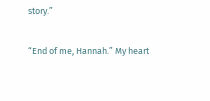story.”

“End of me, Hannah.” My heart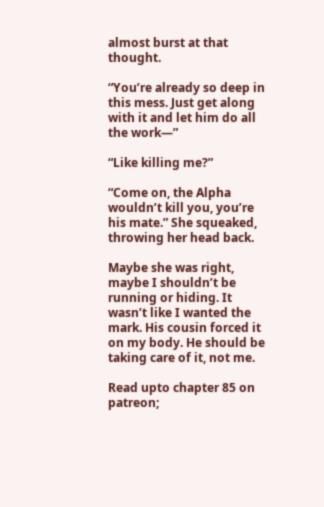almost burst at that thought.

“You’re already so deep in this mess. Just get along with it and let him do all the work—”

“Like killing me?”

“Come on, the Alpha wouldn’t kill you, you’re his mate.” She squeaked, throwing her head back.

Maybe she was right, maybe I shouldn’t be running or hiding. It wasn’t like I wanted the mark. His cousin forced it on my body. He should be taking care of it, not me.

Read upto chapter 85 on patreon;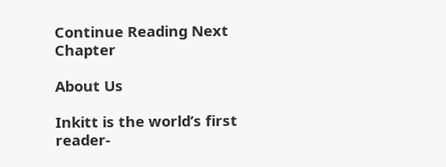Continue Reading Next Chapter

About Us

Inkitt is the world’s first reader-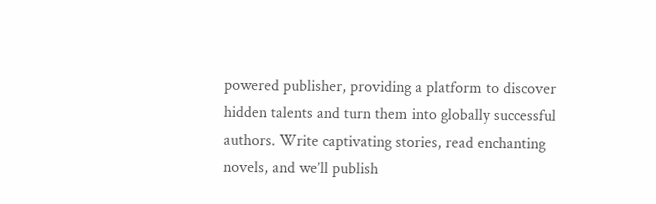powered publisher, providing a platform to discover hidden talents and turn them into globally successful authors. Write captivating stories, read enchanting novels, and we’ll publish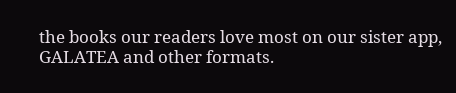the books our readers love most on our sister app, GALATEA and other formats.